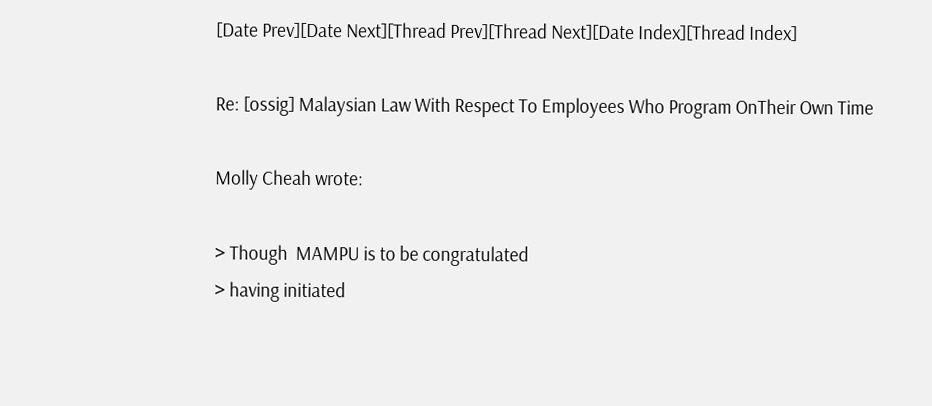[Date Prev][Date Next][Thread Prev][Thread Next][Date Index][Thread Index]

Re: [ossig] Malaysian Law With Respect To Employees Who Program OnTheir Own Time

Molly Cheah wrote:

> Though  MAMPU is to be congratulated
> having initiated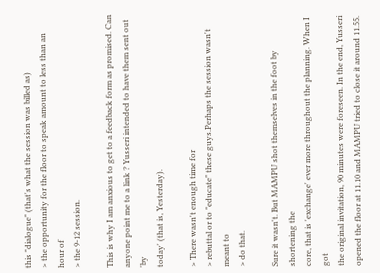this "dialogue" (that's what the session was billed as)
> the opportunity for the floor to speak amount to less than an hour of
> the 9-12 session.

This is why I am anxious to get to a feedback form as promised. Can
anyone point me to a link ? Yusseri intended to have them sent out 'by
today' (that is, Yesterday).

> There wasn't enough time for
> rebuttal or to "educate" these guys.Perhaps the session wasn't meant to
> do that.

Sure it wasn't. But MAMPU shot themselves in the foot by shortening the
core, that is 'exchange' ever more throughout the planning. When I got
the original invitation, 90 minutes were foreseen. In the end, Yusseri
opened the floor at 11.10 and MAMPU tried to close it around 11.55.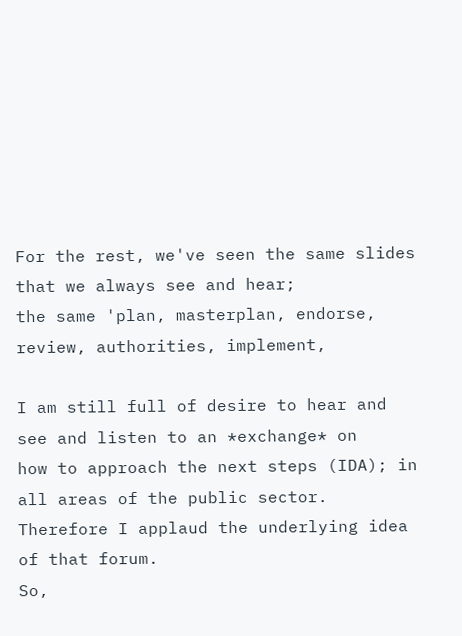For the rest, we've seen the same slides that we always see and hear;
the same 'plan, masterplan, endorse, review, authorities, implement,

I am still full of desire to hear and see and listen to an *exchange* on
how to approach the next steps (IDA); in all areas of the public sector.
Therefore I applaud the underlying idea of that forum.
So,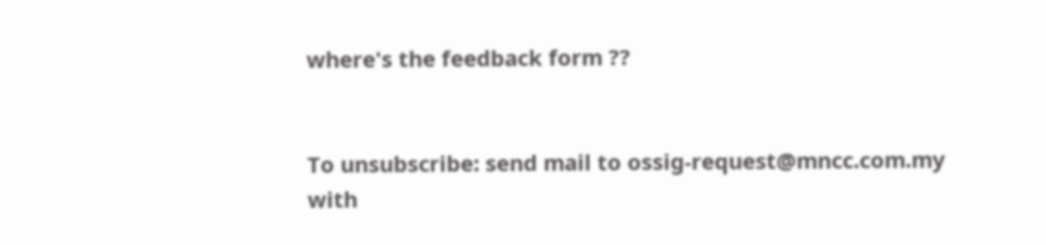where's the feedback form ??


To unsubscribe: send mail to ossig-request@mncc.com.my
with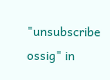"unsubscribe ossig" in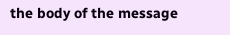the body of the message